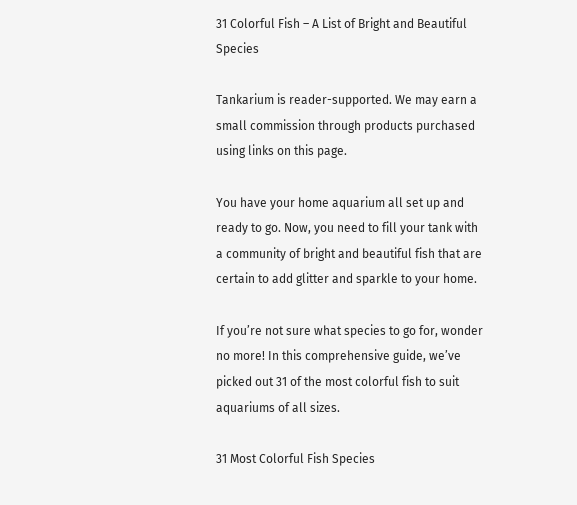31 Colorful Fish – A List of Bright and Beautiful Species

Tankarium is reader-supported. We may earn a small commission through products purchased using links on this page.

You have your home aquarium all set up and ready to go. Now, you need to fill your tank with a community of bright and beautiful fish that are certain to add glitter and sparkle to your home.

If you’re not sure what species to go for, wonder no more! In this comprehensive guide, we’ve picked out 31 of the most colorful fish to suit aquariums of all sizes.

31 Most Colorful Fish Species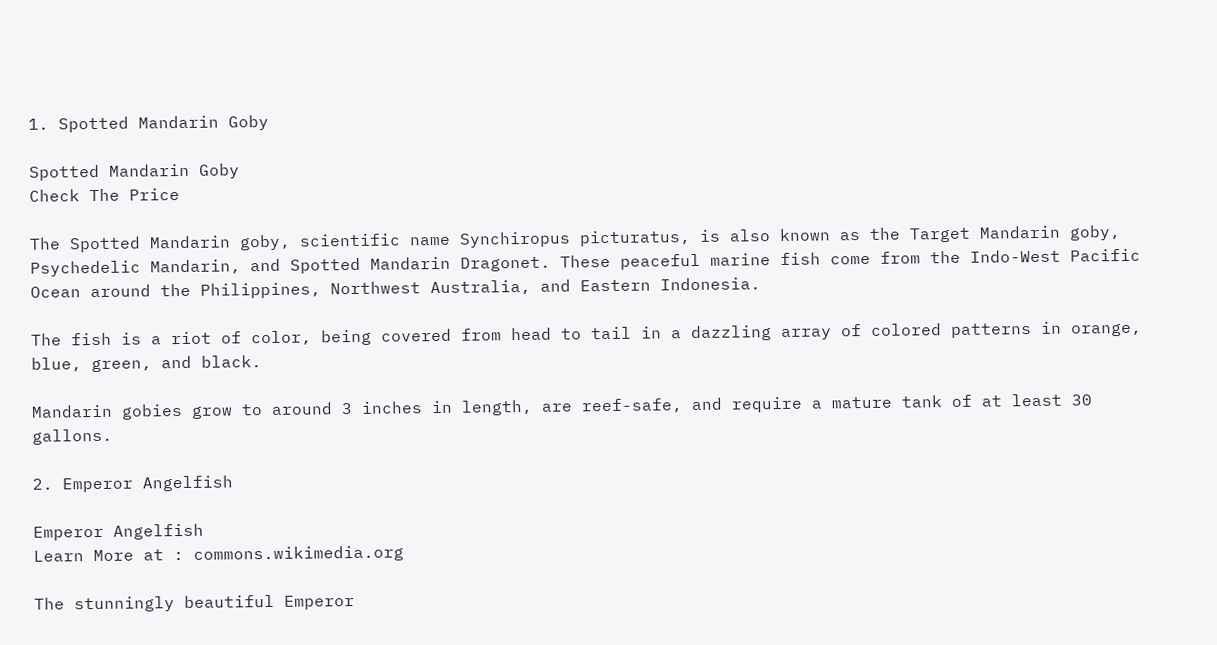1. Spotted Mandarin Goby

Spotted Mandarin Goby
Check The Price

The Spotted Mandarin goby, scientific name Synchiropus picturatus, is also known as the Target Mandarin goby, Psychedelic Mandarin, and Spotted Mandarin Dragonet. These peaceful marine fish come from the Indo-West Pacific Ocean around the Philippines, Northwest Australia, and Eastern Indonesia.

The fish is a riot of color, being covered from head to tail in a dazzling array of colored patterns in orange, blue, green, and black.

Mandarin gobies grow to around 3 inches in length, are reef-safe, and require a mature tank of at least 30 gallons.

2. Emperor Angelfish

Emperor Angelfish
Learn More at : commons.wikimedia.org

The stunningly beautiful Emperor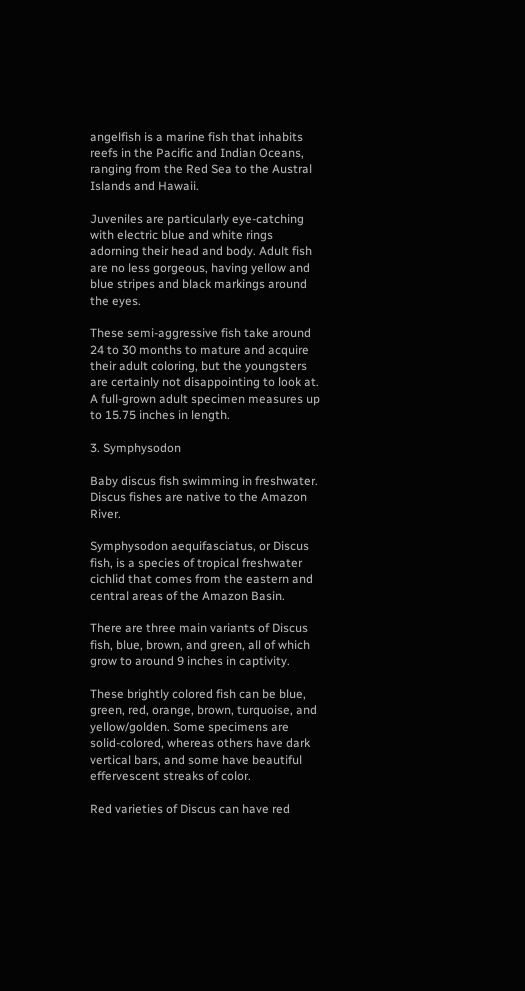angelfish is a marine fish that inhabits reefs in the Pacific and Indian Oceans, ranging from the Red Sea to the Austral Islands and Hawaii.

Juveniles are particularly eye-catching with electric blue and white rings adorning their head and body. Adult fish are no less gorgeous, having yellow and blue stripes and black markings around the eyes.

These semi-aggressive fish take around 24 to 30 months to mature and acquire their adult coloring, but the youngsters are certainly not disappointing to look at. A full-grown adult specimen measures up to 15.75 inches in length.

3. Symphysodon

Baby discus fish swimming in freshwater. Discus fishes are native to the Amazon River.

Symphysodon aequifasciatus, or Discus fish, is a species of tropical freshwater cichlid that comes from the eastern and central areas of the Amazon Basin.

There are three main variants of Discus fish, blue, brown, and green, all of which grow to around 9 inches in captivity.

These brightly colored fish can be blue, green, red, orange, brown, turquoise, and yellow/golden. Some specimens are solid-colored, whereas others have dark vertical bars, and some have beautiful effervescent streaks of color.

Red varieties of Discus can have red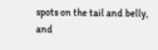spots on the tail and belly, and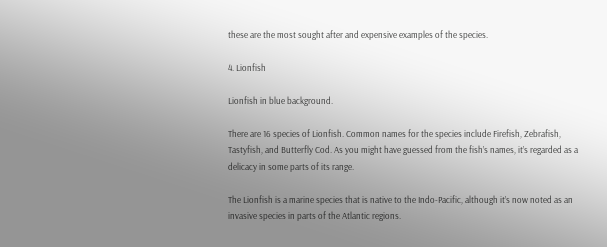these are the most sought after and expensive examples of the species.

4. Lionfish

Lionfish in blue background.

There are 16 species of Lionfish. Common names for the species include Firefish, Zebrafish, Tastyfish, and Butterfly Cod. As you might have guessed from the fish’s names, it’s regarded as a delicacy in some parts of its range.

The Lionfish is a marine species that is native to the Indo-Pacific, although it’s now noted as an invasive species in parts of the Atlantic regions.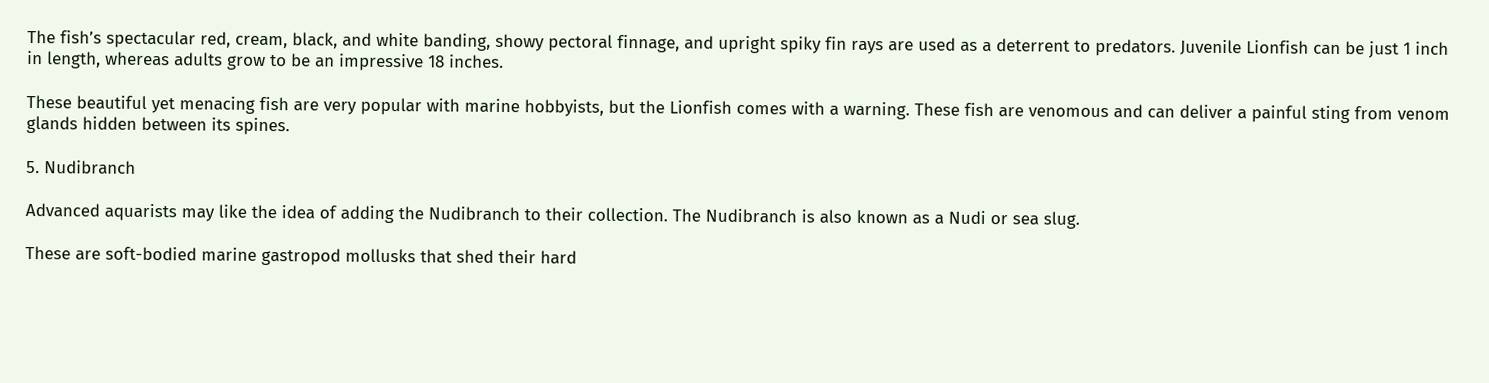The fish’s spectacular red, cream, black, and white banding, showy pectoral finnage, and upright spiky fin rays are used as a deterrent to predators. Juvenile Lionfish can be just 1 inch in length, whereas adults grow to be an impressive 18 inches.

These beautiful yet menacing fish are very popular with marine hobbyists, but the Lionfish comes with a warning. These fish are venomous and can deliver a painful sting from venom glands hidden between its spines.

5. Nudibranch

Advanced aquarists may like the idea of adding the Nudibranch to their collection. The Nudibranch is also known as a Nudi or sea slug.

These are soft-bodied marine gastropod mollusks that shed their hard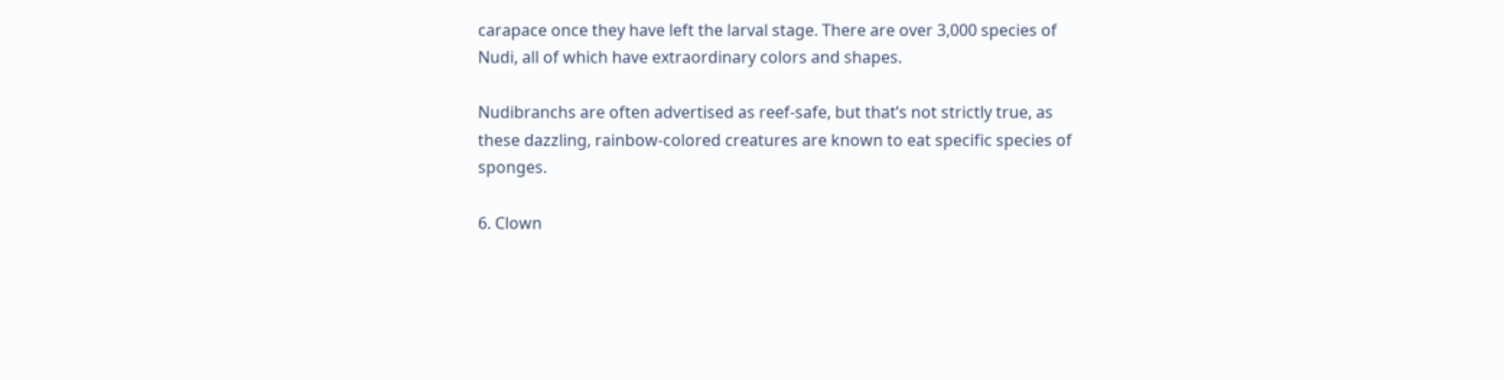carapace once they have left the larval stage. There are over 3,000 species of Nudi, all of which have extraordinary colors and shapes.

Nudibranchs are often advertised as reef-safe, but that’s not strictly true, as these dazzling, rainbow-colored creatures are known to eat specific species of sponges.

6. Clown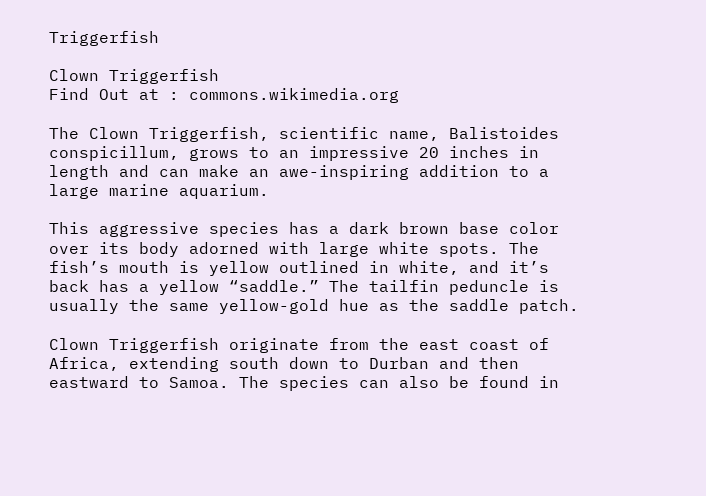Triggerfish

Clown Triggerfish
Find Out at : commons.wikimedia.org

The Clown Triggerfish, scientific name, Balistoides conspicillum, grows to an impressive 20 inches in length and can make an awe-inspiring addition to a large marine aquarium.

This aggressive species has a dark brown base color over its body adorned with large white spots. The fish’s mouth is yellow outlined in white, and it’s back has a yellow “saddle.” The tailfin peduncle is usually the same yellow-gold hue as the saddle patch.

Clown Triggerfish originate from the east coast of Africa, extending south down to Durban and then eastward to Samoa. The species can also be found in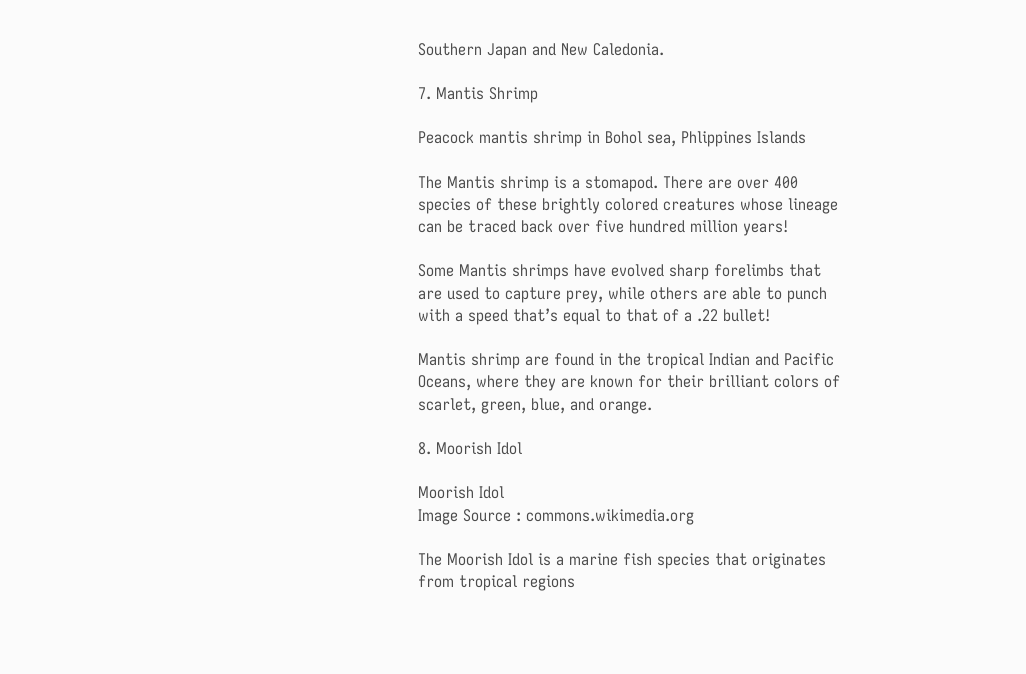Southern Japan and New Caledonia.

7. Mantis Shrimp

Peacock mantis shrimp in Bohol sea, Phlippines Islands

The Mantis shrimp is a stomapod. There are over 400 species of these brightly colored creatures whose lineage can be traced back over five hundred million years!

Some Mantis shrimps have evolved sharp forelimbs that are used to capture prey, while others are able to punch with a speed that’s equal to that of a .22 bullet!

Mantis shrimp are found in the tropical Indian and Pacific Oceans, where they are known for their brilliant colors of scarlet, green, blue, and orange.

8. Moorish Idol

Moorish Idol
Image Source : commons.wikimedia.org

The Moorish Idol is a marine fish species that originates from tropical regions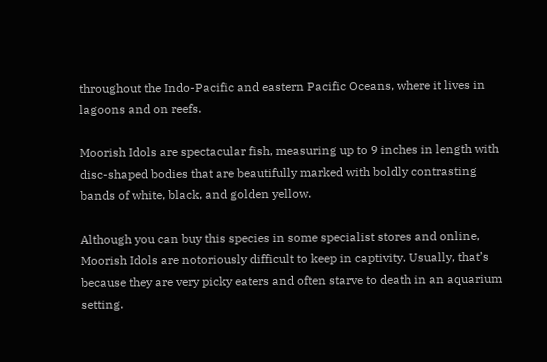throughout the Indo-Pacific and eastern Pacific Oceans, where it lives in lagoons and on reefs.

Moorish Idols are spectacular fish, measuring up to 9 inches in length with disc-shaped bodies that are beautifully marked with boldly contrasting bands of white, black, and golden yellow.

Although you can buy this species in some specialist stores and online, Moorish Idols are notoriously difficult to keep in captivity. Usually, that’s because they are very picky eaters and often starve to death in an aquarium setting.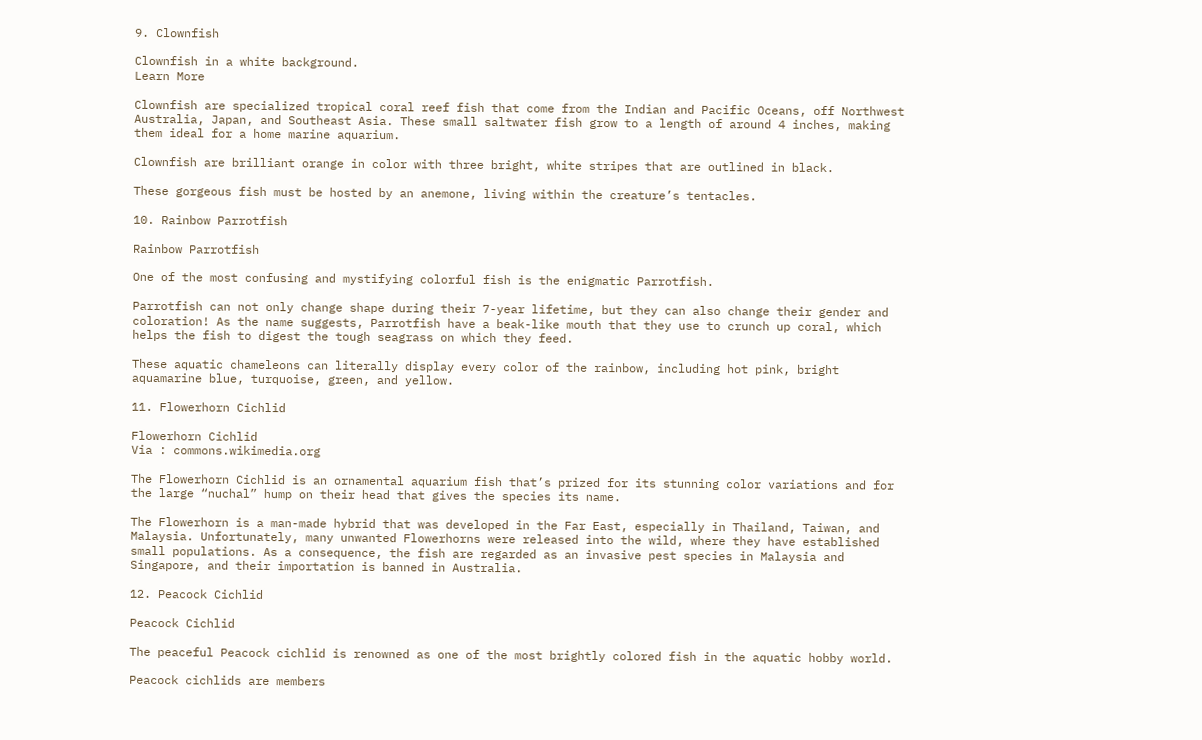9. Clownfish

Clownfish in a white background.
Learn More

Clownfish are specialized tropical coral reef fish that come from the Indian and Pacific Oceans, off Northwest Australia, Japan, and Southeast Asia. These small saltwater fish grow to a length of around 4 inches, making them ideal for a home marine aquarium.

Clownfish are brilliant orange in color with three bright, white stripes that are outlined in black.

These gorgeous fish must be hosted by an anemone, living within the creature’s tentacles.

10. Rainbow Parrotfish

Rainbow Parrotfish

One of the most confusing and mystifying colorful fish is the enigmatic Parrotfish.

Parrotfish can not only change shape during their 7-year lifetime, but they can also change their gender and coloration! As the name suggests, Parrotfish have a beak-like mouth that they use to crunch up coral, which helps the fish to digest the tough seagrass on which they feed.

These aquatic chameleons can literally display every color of the rainbow, including hot pink, bright aquamarine blue, turquoise, green, and yellow.

11. Flowerhorn Cichlid

Flowerhorn Cichlid
Via : commons.wikimedia.org

The Flowerhorn Cichlid is an ornamental aquarium fish that’s prized for its stunning color variations and for the large “nuchal” hump on their head that gives the species its name.

The Flowerhorn is a man-made hybrid that was developed in the Far East, especially in Thailand, Taiwan, and Malaysia. Unfortunately, many unwanted Flowerhorns were released into the wild, where they have established small populations. As a consequence, the fish are regarded as an invasive pest species in Malaysia and Singapore, and their importation is banned in Australia.

12. Peacock Cichlid

Peacock Cichlid

The peaceful Peacock cichlid is renowned as one of the most brightly colored fish in the aquatic hobby world.

Peacock cichlids are members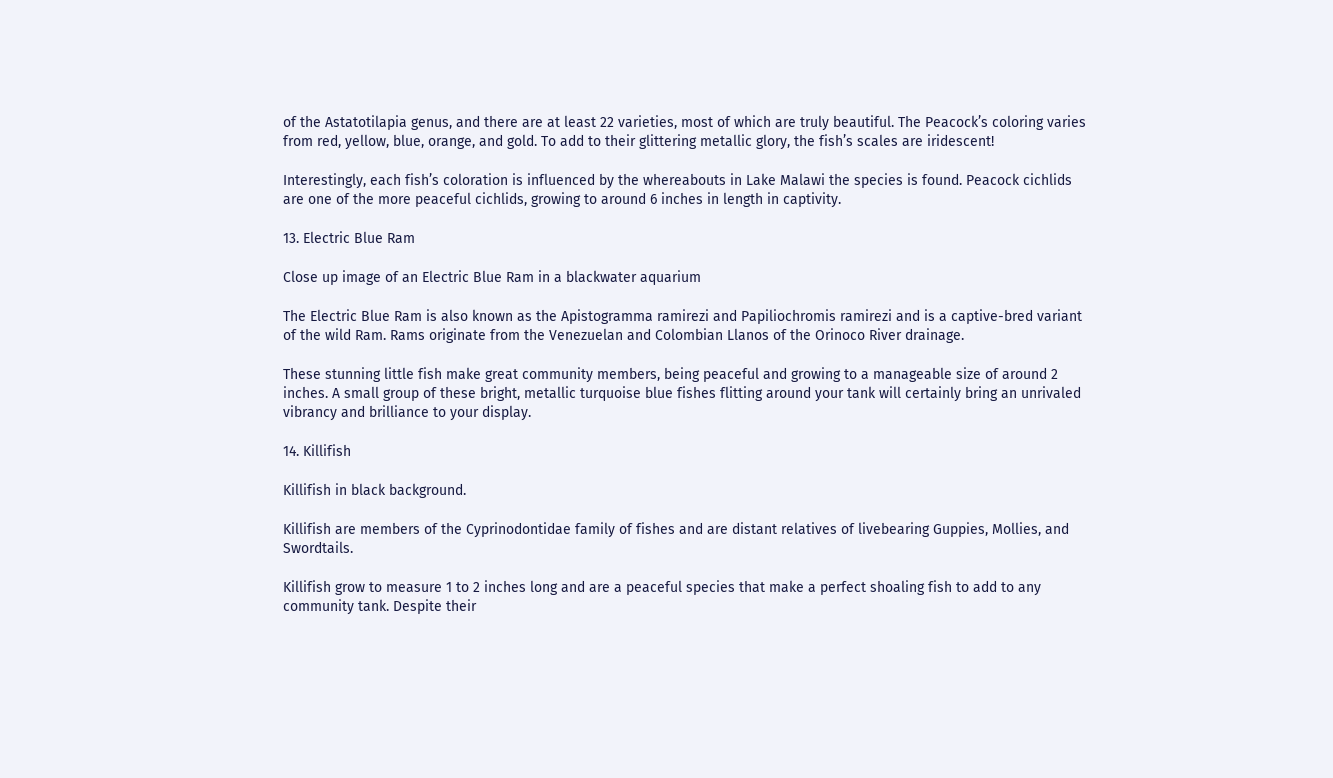of the Astatotilapia genus, and there are at least 22 varieties, most of which are truly beautiful. The Peacock’s coloring varies from red, yellow, blue, orange, and gold. To add to their glittering metallic glory, the fish’s scales are iridescent!

Interestingly, each fish’s coloration is influenced by the whereabouts in Lake Malawi the species is found. Peacock cichlids are one of the more peaceful cichlids, growing to around 6 inches in length in captivity.

13. Electric Blue Ram

Close up image of an Electric Blue Ram in a blackwater aquarium

The Electric Blue Ram is also known as the Apistogramma ramirezi and Papiliochromis ramirezi and is a captive-bred variant of the wild Ram. Rams originate from the Venezuelan and Colombian Llanos of the Orinoco River drainage.

These stunning little fish make great community members, being peaceful and growing to a manageable size of around 2 inches. A small group of these bright, metallic turquoise blue fishes flitting around your tank will certainly bring an unrivaled vibrancy and brilliance to your display.

14. Killifish

Killifish in black background.

Killifish are members of the Cyprinodontidae family of fishes and are distant relatives of livebearing Guppies, Mollies, and Swordtails.

Killifish grow to measure 1 to 2 inches long and are a peaceful species that make a perfect shoaling fish to add to any community tank. Despite their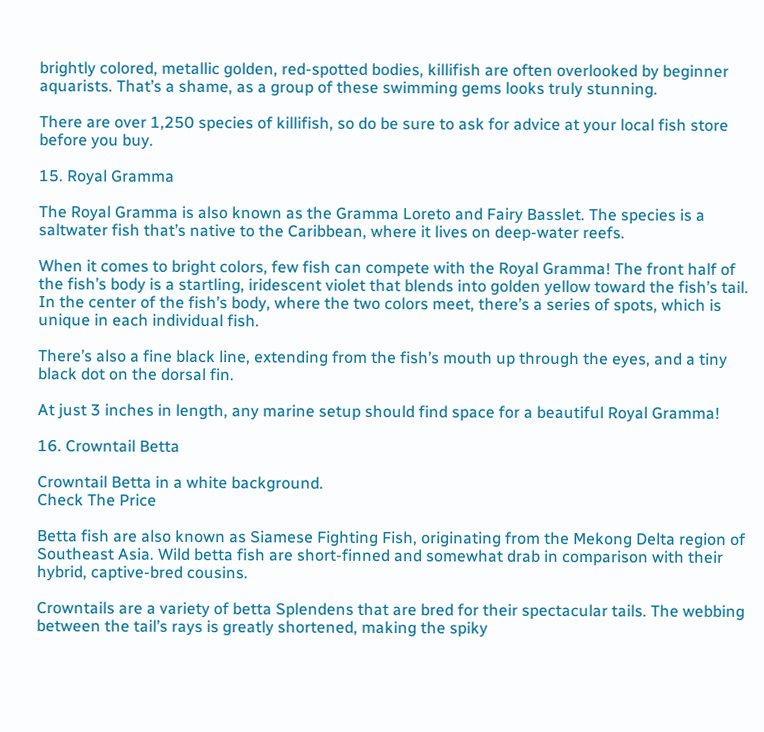brightly colored, metallic golden, red-spotted bodies, killifish are often overlooked by beginner aquarists. That’s a shame, as a group of these swimming gems looks truly stunning.

There are over 1,250 species of killifish, so do be sure to ask for advice at your local fish store before you buy.

15. Royal Gramma

The Royal Gramma is also known as the Gramma Loreto and Fairy Basslet. The species is a saltwater fish that’s native to the Caribbean, where it lives on deep-water reefs.

When it comes to bright colors, few fish can compete with the Royal Gramma! The front half of the fish’s body is a startling, iridescent violet that blends into golden yellow toward the fish’s tail. In the center of the fish’s body, where the two colors meet, there’s a series of spots, which is unique in each individual fish.

There’s also a fine black line, extending from the fish’s mouth up through the eyes, and a tiny black dot on the dorsal fin.

At just 3 inches in length, any marine setup should find space for a beautiful Royal Gramma!

16. Crowntail Betta

Crowntail Betta in a white background.
Check The Price

Betta fish are also known as Siamese Fighting Fish, originating from the Mekong Delta region of Southeast Asia. Wild betta fish are short-finned and somewhat drab in comparison with their hybrid, captive-bred cousins.

Crowntails are a variety of betta Splendens that are bred for their spectacular tails. The webbing between the tail’s rays is greatly shortened, making the spiky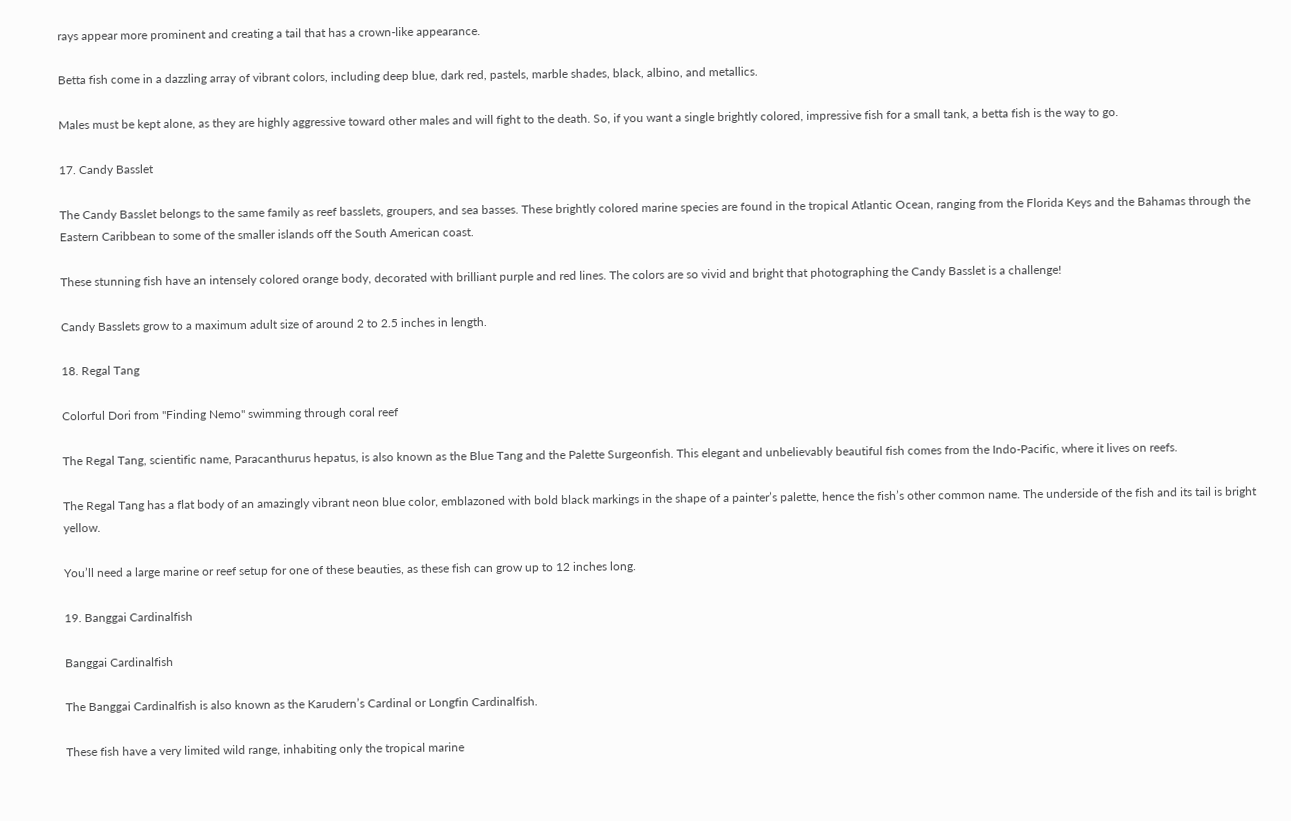rays appear more prominent and creating a tail that has a crown-like appearance.

Betta fish come in a dazzling array of vibrant colors, including deep blue, dark red, pastels, marble shades, black, albino, and metallics.

Males must be kept alone, as they are highly aggressive toward other males and will fight to the death. So, if you want a single brightly colored, impressive fish for a small tank, a betta fish is the way to go.

17. Candy Basslet

The Candy Basslet belongs to the same family as reef basslets, groupers, and sea basses. These brightly colored marine species are found in the tropical Atlantic Ocean, ranging from the Florida Keys and the Bahamas through the Eastern Caribbean to some of the smaller islands off the South American coast.

These stunning fish have an intensely colored orange body, decorated with brilliant purple and red lines. The colors are so vivid and bright that photographing the Candy Basslet is a challenge!

Candy Basslets grow to a maximum adult size of around 2 to 2.5 inches in length.

18. Regal Tang

Colorful Dori from "Finding Nemo" swimming through coral reef

The Regal Tang, scientific name, Paracanthurus hepatus, is also known as the Blue Tang and the Palette Surgeonfish. This elegant and unbelievably beautiful fish comes from the Indo-Pacific, where it lives on reefs.

The Regal Tang has a flat body of an amazingly vibrant neon blue color, emblazoned with bold black markings in the shape of a painter’s palette, hence the fish’s other common name. The underside of the fish and its tail is bright yellow.

You’ll need a large marine or reef setup for one of these beauties, as these fish can grow up to 12 inches long.

19. Banggai Cardinalfish

Banggai Cardinalfish

The Banggai Cardinalfish is also known as the Karudern’s Cardinal or Longfin Cardinalfish.

These fish have a very limited wild range, inhabiting only the tropical marine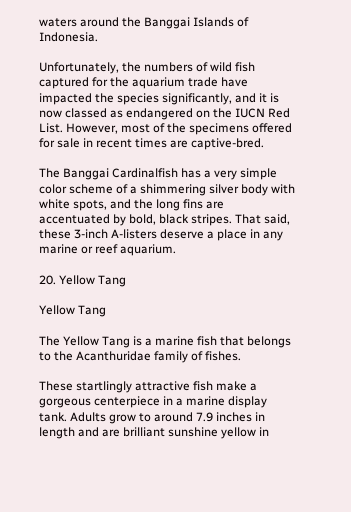waters around the Banggai Islands of Indonesia.

Unfortunately, the numbers of wild fish captured for the aquarium trade have impacted the species significantly, and it is now classed as endangered on the IUCN Red List. However, most of the specimens offered for sale in recent times are captive-bred.

The Banggai Cardinalfish has a very simple color scheme of a shimmering silver body with white spots, and the long fins are accentuated by bold, black stripes. That said, these 3-inch A-listers deserve a place in any marine or reef aquarium.

20. Yellow Tang

Yellow Tang

The Yellow Tang is a marine fish that belongs to the Acanthuridae family of fishes.

These startlingly attractive fish make a gorgeous centerpiece in a marine display tank. Adults grow to around 7.9 inches in length and are brilliant sunshine yellow in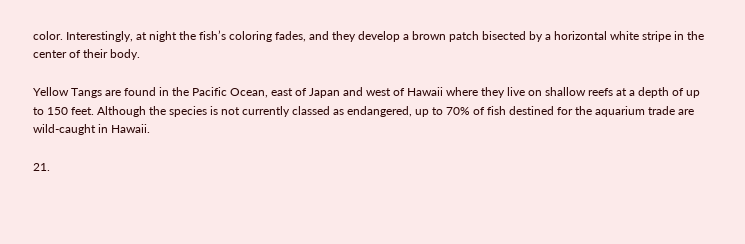color. Interestingly, at night the fish’s coloring fades, and they develop a brown patch bisected by a horizontal white stripe in the center of their body.

Yellow Tangs are found in the Pacific Ocean, east of Japan and west of Hawaii where they live on shallow reefs at a depth of up to 150 feet. Although the species is not currently classed as endangered, up to 70% of fish destined for the aquarium trade are wild-caught in Hawaii.

21.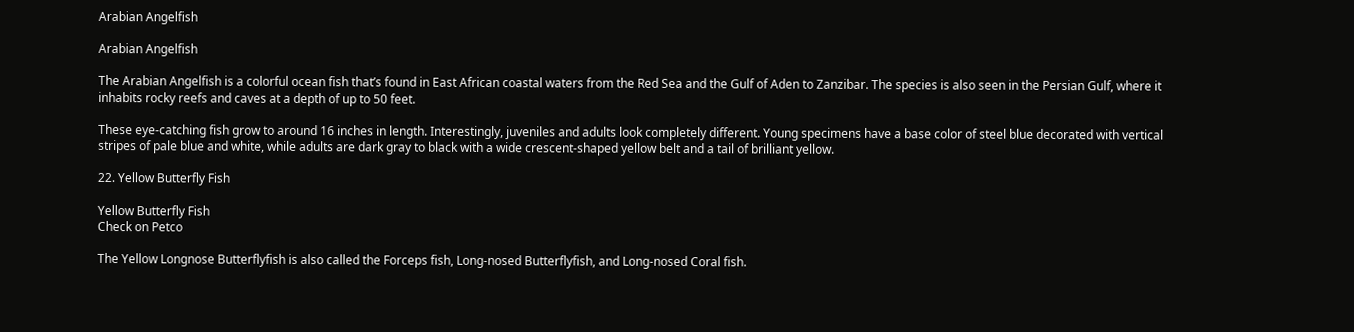Arabian Angelfish

Arabian Angelfish

The Arabian Angelfish is a colorful ocean fish that’s found in East African coastal waters from the Red Sea and the Gulf of Aden to Zanzibar. The species is also seen in the Persian Gulf, where it inhabits rocky reefs and caves at a depth of up to 50 feet.

These eye-catching fish grow to around 16 inches in length. Interestingly, juveniles and adults look completely different. Young specimens have a base color of steel blue decorated with vertical stripes of pale blue and white, while adults are dark gray to black with a wide crescent-shaped yellow belt and a tail of brilliant yellow.

22. Yellow Butterfly Fish

Yellow Butterfly Fish
Check on Petco

The Yellow Longnose Butterflyfish is also called the Forceps fish, Long-nosed Butterflyfish, and Long-nosed Coral fish.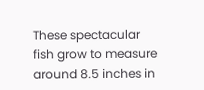These spectacular fish grow to measure around 8.5 inches in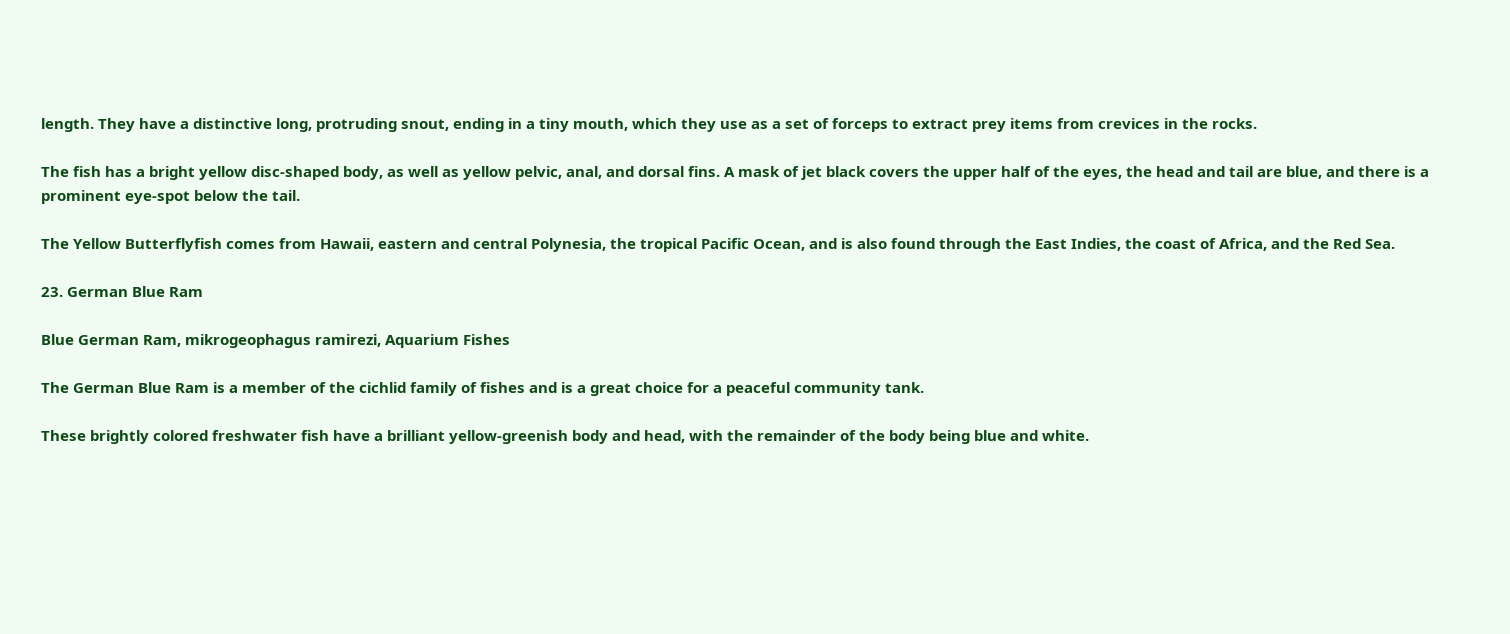length. They have a distinctive long, protruding snout, ending in a tiny mouth, which they use as a set of forceps to extract prey items from crevices in the rocks.

The fish has a bright yellow disc-shaped body, as well as yellow pelvic, anal, and dorsal fins. A mask of jet black covers the upper half of the eyes, the head and tail are blue, and there is a prominent eye-spot below the tail.

The Yellow Butterflyfish comes from Hawaii, eastern and central Polynesia, the tropical Pacific Ocean, and is also found through the East Indies, the coast of Africa, and the Red Sea.

23. German Blue Ram

Blue German Ram, mikrogeophagus ramirezi, Aquarium Fishes

The German Blue Ram is a member of the cichlid family of fishes and is a great choice for a peaceful community tank.

These brightly colored freshwater fish have a brilliant yellow-greenish body and head, with the remainder of the body being blue and white.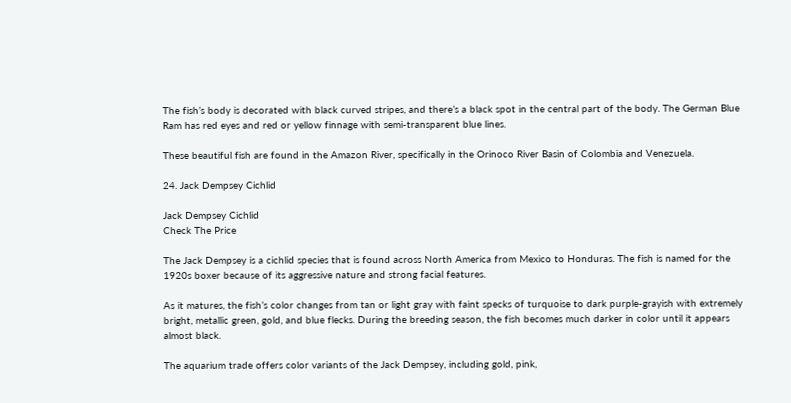The fish’s body is decorated with black curved stripes, and there’s a black spot in the central part of the body. The German Blue Ram has red eyes and red or yellow finnage with semi-transparent blue lines.

These beautiful fish are found in the Amazon River, specifically in the Orinoco River Basin of Colombia and Venezuela.

24. Jack Dempsey Cichlid

Jack Dempsey Cichlid
Check The Price

The Jack Dempsey is a cichlid species that is found across North America from Mexico to Honduras. The fish is named for the 1920s boxer because of its aggressive nature and strong facial features.

As it matures, the fish’s color changes from tan or light gray with faint specks of turquoise to dark purple-grayish with extremely bright, metallic green, gold, and blue flecks. During the breeding season, the fish becomes much darker in color until it appears almost black.

The aquarium trade offers color variants of the Jack Dempsey, including gold, pink,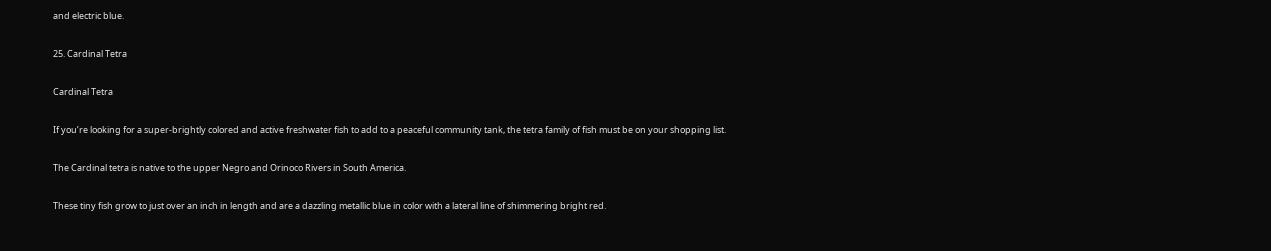and electric blue.

25. Cardinal Tetra

Cardinal Tetra

If you’re looking for a super-brightly colored and active freshwater fish to add to a peaceful community tank, the tetra family of fish must be on your shopping list.

The Cardinal tetra is native to the upper Negro and Orinoco Rivers in South America.

These tiny fish grow to just over an inch in length and are a dazzling metallic blue in color with a lateral line of shimmering bright red.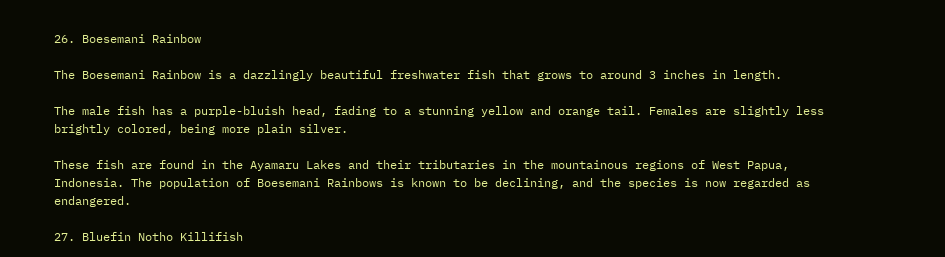26. Boesemani Rainbow

The Boesemani Rainbow is a dazzlingly beautiful freshwater fish that grows to around 3 inches in length.

The male fish has a purple-bluish head, fading to a stunning yellow and orange tail. Females are slightly less brightly colored, being more plain silver.

These fish are found in the Ayamaru Lakes and their tributaries in the mountainous regions of West Papua, Indonesia. The population of Boesemani Rainbows is known to be declining, and the species is now regarded as endangered.

27. Bluefin Notho Killifish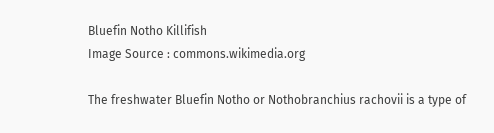Bluefin Notho Killifish
Image Source : commons.wikimedia.org

The freshwater Bluefin Notho or Nothobranchius rachovii is a type of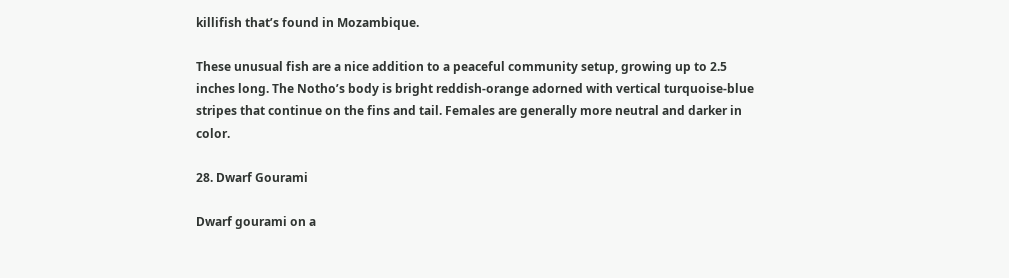killifish that’s found in Mozambique.

These unusual fish are a nice addition to a peaceful community setup, growing up to 2.5 inches long. The Notho’s body is bright reddish-orange adorned with vertical turquoise-blue stripes that continue on the fins and tail. Females are generally more neutral and darker in color.

28. Dwarf Gourami

Dwarf gourami on a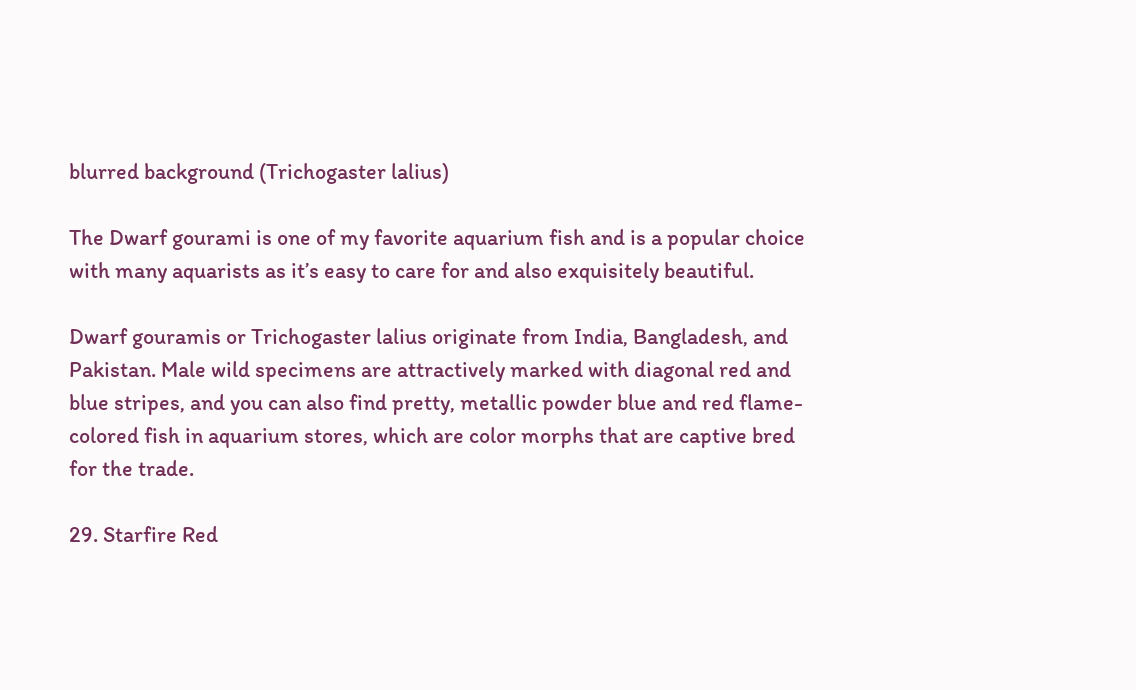blurred background (Trichogaster lalius)

The Dwarf gourami is one of my favorite aquarium fish and is a popular choice with many aquarists as it’s easy to care for and also exquisitely beautiful.

Dwarf gouramis or Trichogaster lalius originate from India, Bangladesh, and Pakistan. Male wild specimens are attractively marked with diagonal red and blue stripes, and you can also find pretty, metallic powder blue and red flame-colored fish in aquarium stores, which are color morphs that are captive bred for the trade.

29. Starfire Red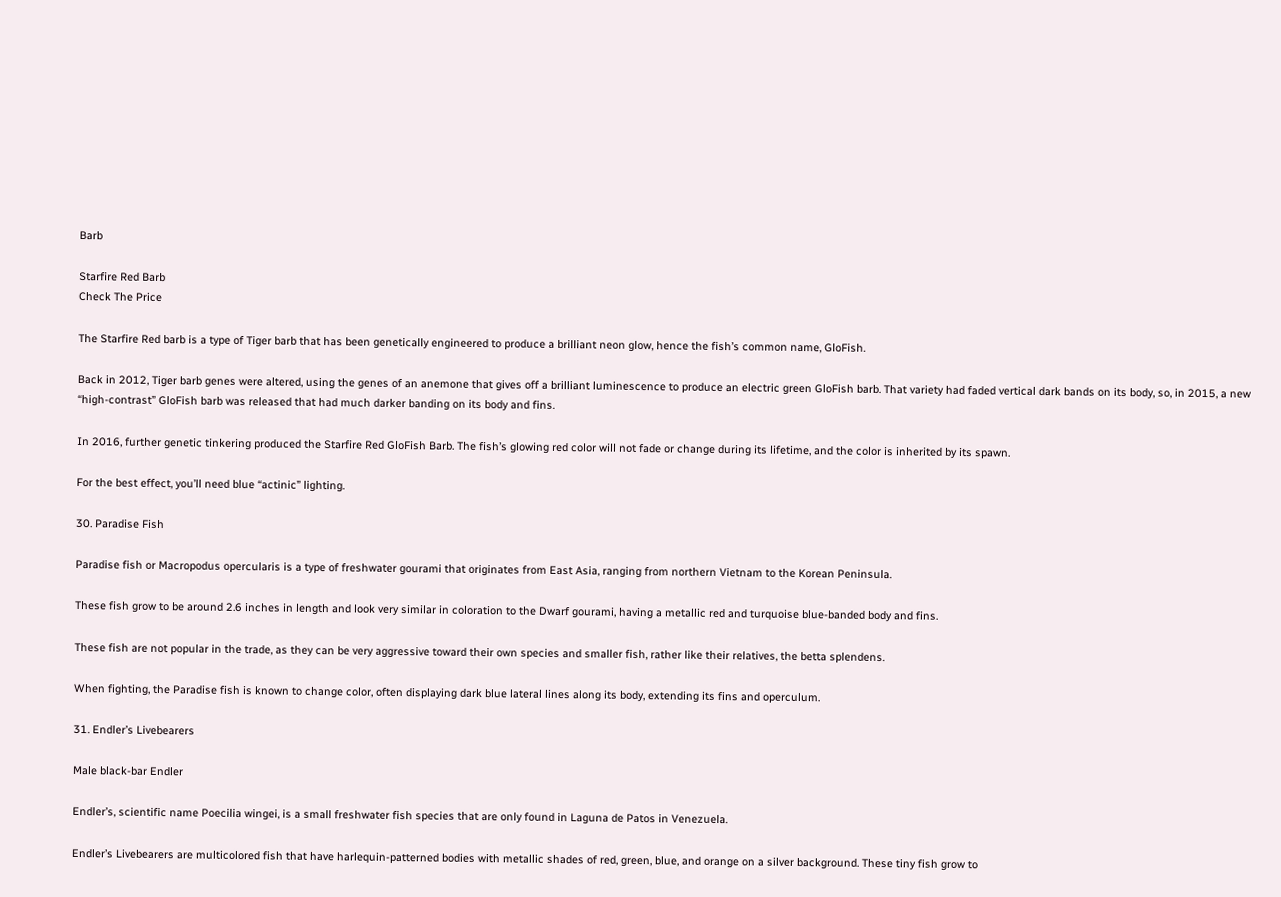Barb

Starfire Red Barb
Check The Price

The Starfire Red barb is a type of Tiger barb that has been genetically engineered to produce a brilliant neon glow, hence the fish’s common name, GloFish.

Back in 2012, Tiger barb genes were altered, using the genes of an anemone that gives off a brilliant luminescence to produce an electric green GloFish barb. That variety had faded vertical dark bands on its body, so, in 2015, a new “high-contrast” GloFish barb was released that had much darker banding on its body and fins.

In 2016, further genetic tinkering produced the Starfire Red GloFish Barb. The fish’s glowing red color will not fade or change during its lifetime, and the color is inherited by its spawn.

For the best effect, you’ll need blue “actinic” lighting.

30. Paradise Fish

Paradise fish or Macropodus opercularis is a type of freshwater gourami that originates from East Asia, ranging from northern Vietnam to the Korean Peninsula.

These fish grow to be around 2.6 inches in length and look very similar in coloration to the Dwarf gourami, having a metallic red and turquoise blue-banded body and fins.

These fish are not popular in the trade, as they can be very aggressive toward their own species and smaller fish, rather like their relatives, the betta splendens.

When fighting, the Paradise fish is known to change color, often displaying dark blue lateral lines along its body, extending its fins and operculum.

31. Endler’s Livebearers

Male black-bar Endler

Endler’s, scientific name Poecilia wingei, is a small freshwater fish species that are only found in Laguna de Patos in Venezuela.

Endler’s Livebearers are multicolored fish that have harlequin-patterned bodies with metallic shades of red, green, blue, and orange on a silver background. These tiny fish grow to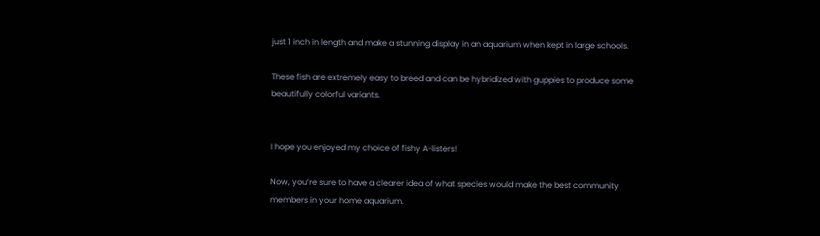just 1 inch in length and make a stunning display in an aquarium when kept in large schools.

These fish are extremely easy to breed and can be hybridized with guppies to produce some beautifully colorful variants.


I hope you enjoyed my choice of fishy A-listers!

Now, you’re sure to have a clearer idea of what species would make the best community members in your home aquarium.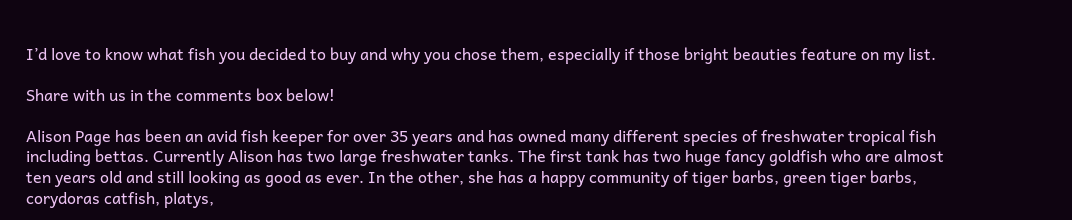I’d love to know what fish you decided to buy and why you chose them, especially if those bright beauties feature on my list.

Share with us in the comments box below!

Alison Page has been an avid fish keeper for over 35 years and has owned many different species of freshwater tropical fish including bettas. Currently Alison has two large freshwater tanks. The first tank has two huge fancy goldfish who are almost ten years old and still looking as good as ever. In the other, she has a happy community of tiger barbs, green tiger barbs, corydoras catfish, platys,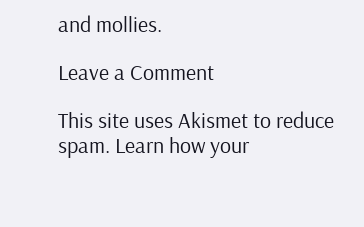and mollies.

Leave a Comment

This site uses Akismet to reduce spam. Learn how your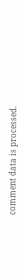comment data is processed.